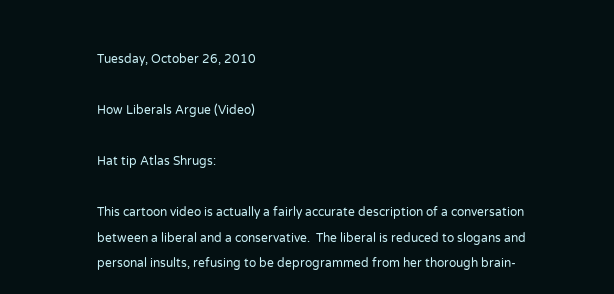Tuesday, October 26, 2010

How Liberals Argue (Video)

Hat tip Atlas Shrugs:

This cartoon video is actually a fairly accurate description of a conversation between a liberal and a conservative.  The liberal is reduced to slogans and personal insults, refusing to be deprogrammed from her thorough brain-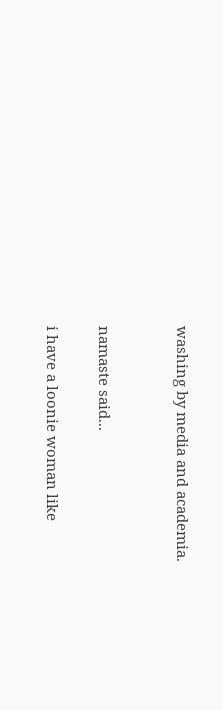washing by media and academia.


namaste said...

i have a loonie woman like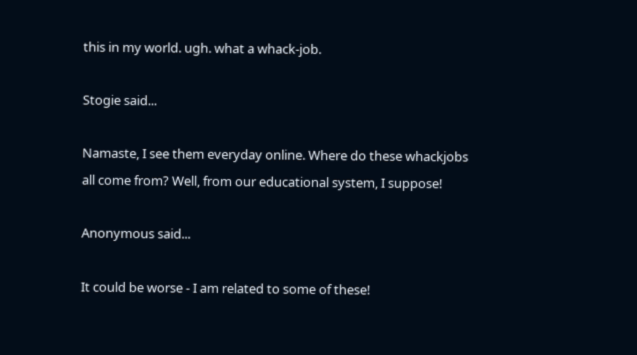this in my world. ugh. what a whack-job.

Stogie said...

Namaste, I see them everyday online. Where do these whackjobs all come from? Well, from our educational system, I suppose!

Anonymous said...

It could be worse - I am related to some of these!